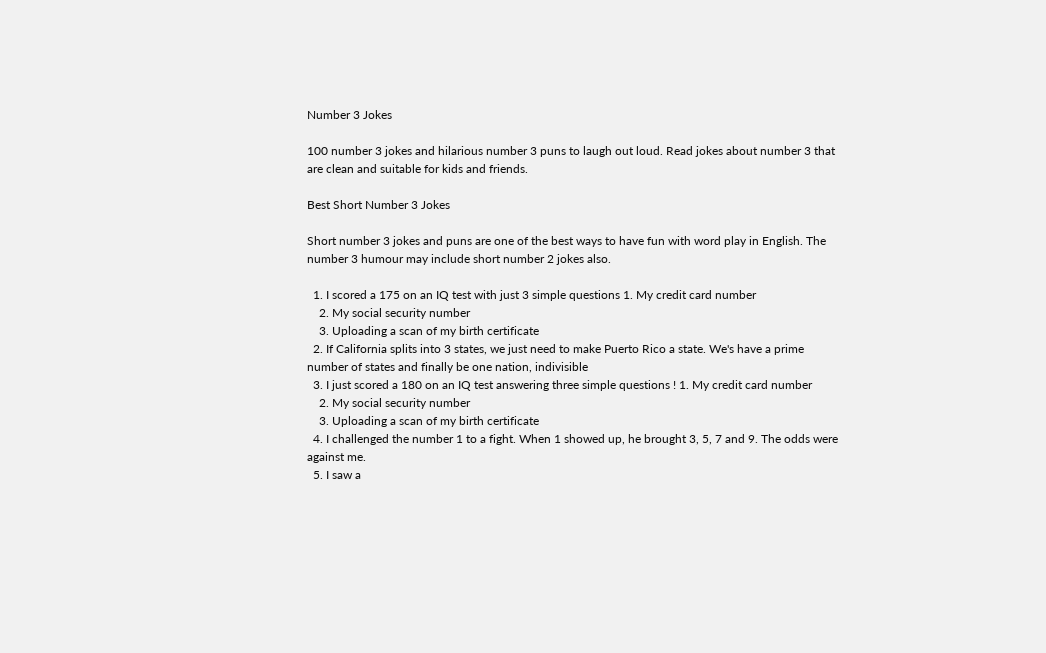Number 3 Jokes

100 number 3 jokes and hilarious number 3 puns to laugh out loud. Read jokes about number 3 that are clean and suitable for kids and friends.

Best Short Number 3 Jokes

Short number 3 jokes and puns are one of the best ways to have fun with word play in English. The number 3 humour may include short number 2 jokes also.

  1. I scored a 175 on an IQ test with just 3 simple questions 1. My credit card number
    2. My social security number
    3. Uploading a scan of my birth certificate
  2. If California splits into 3 states, we just need to make Puerto Rico a state. We's have a prime number of states and finally be one nation, indivisible
  3. I just scored a 180 on an IQ test answering three simple questions ! 1. My credit card number
    2. My social security number
    3. Uploading a scan of my birth certificate
  4. I challenged the number 1 to a fight. When 1 showed up, he brought 3, 5, 7 and 9. The odds were against me.
  5. I saw a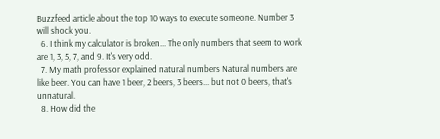Buzzfeed article about the top 10 ways to execute someone. Number 3 will shock you.
  6. I think my calculator is broken... The only numbers that seem to work are 1, 3, 5, 7, and 9. It's very odd.
  7. My math professor explained natural numbers Natural numbers are like beer. You can have 1 beer, 2 beers, 3 beers... but not 0 beers, that's unnatural.
  8. How did the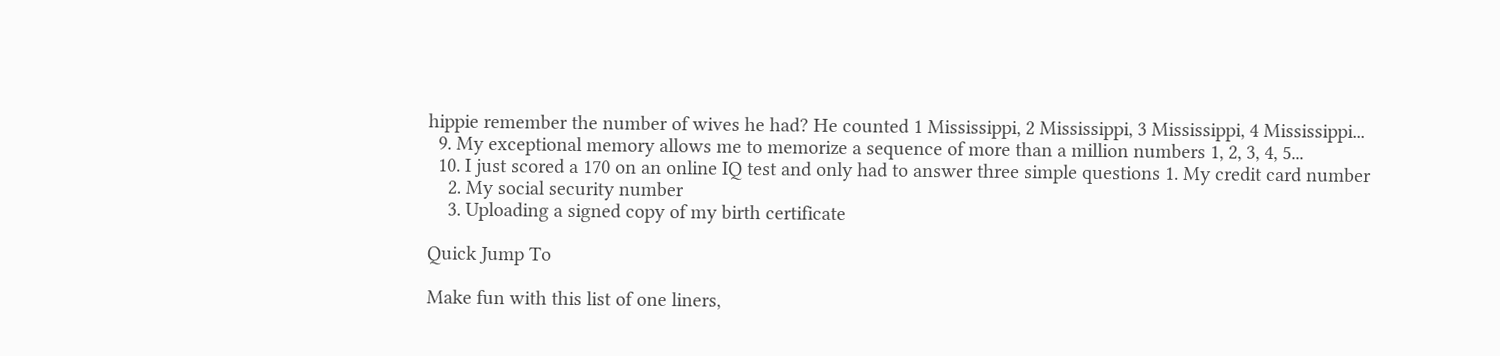hippie remember the number of wives he had? He counted 1 Mississippi, 2 Mississippi, 3 Mississippi, 4 Mississippi...
  9. My exceptional memory allows me to memorize a sequence of more than a million numbers 1, 2, 3, 4, 5...
  10. I just scored a 170 on an online IQ test and only had to answer three simple questions 1. My credit card number
    2. My social security number
    3. Uploading a signed copy of my birth certificate

Quick Jump To

Make fun with this list of one liners,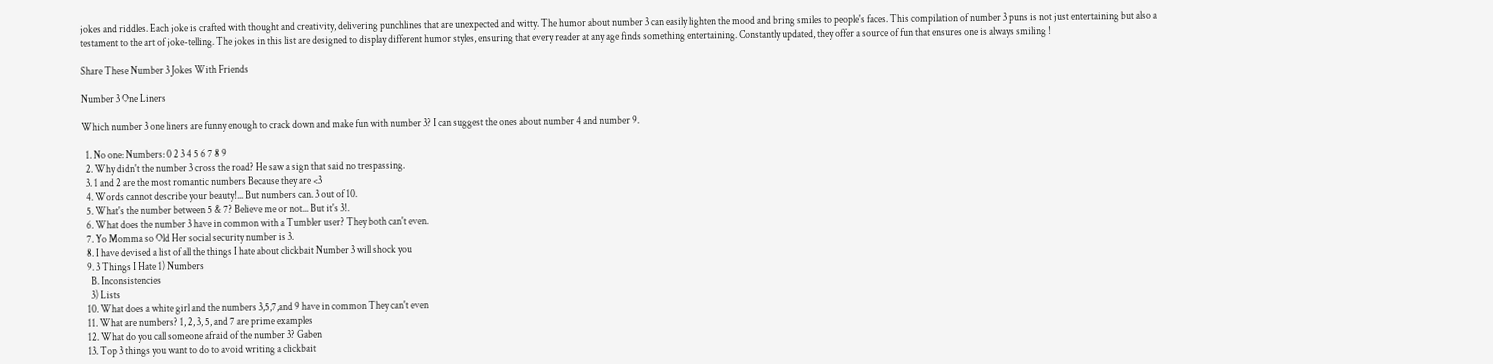jokes and riddles. Each joke is crafted with thought and creativity, delivering punchlines that are unexpected and witty. The humor about number 3 can easily lighten the mood and bring smiles to people's faces. This compilation of number 3 puns is not just entertaining but also a testament to the art of joke-telling. The jokes in this list are designed to display different humor styles, ensuring that every reader at any age finds something entertaining. Constantly updated, they offer a source of fun that ensures one is always smiling !

Share These Number 3 Jokes With Friends

Number 3 One Liners

Which number 3 one liners are funny enough to crack down and make fun with number 3? I can suggest the ones about number 4 and number 9.

  1. No one: Numbers: 0 2 3 4 5 6 7 8 9
  2. Why didn't the number 3 cross the road? He saw a sign that said no trespassing.
  3. 1 and 2 are the most romantic numbers Because they are <3
  4. Words cannot describe your beauty!... But numbers can. 3 out of 10.
  5. What's the number between 5 & 7? Believe me or not... But it's 3!.
  6. What does the number 3 have in common with a Tumbler user? They both can't even.
  7. Yo Momma so Old Her social security number is 3.
  8. I have devised a list of all the things I hate about clickbait Number 3 will shock you
  9. 3 Things I Hate 1) Numbers
    B. Inconsistencies
    3) Lists
  10. What does a white girl and the numbers 3,5,7,and 9 have in common They can't even
  11. What are numbers? 1, 2, 3, 5, and 7 are prime examples
  12. What do you call someone afraid of the number 3? Gaben
  13. Top 3 things you want to do to avoid writing a clickbait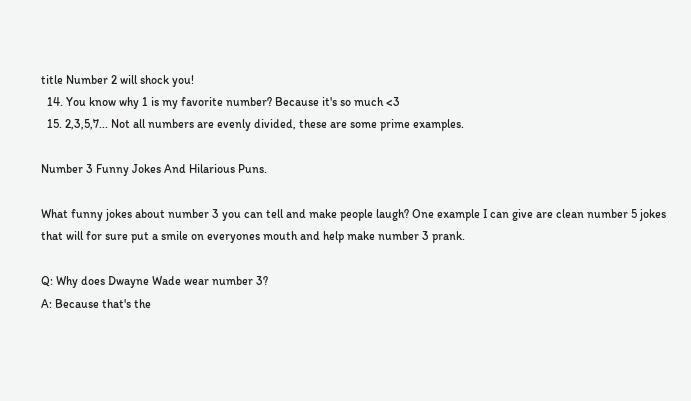title Number 2 will shock you!
  14. You know why 1 is my favorite number? Because it's so much <3
  15. 2,3,5,7... Not all numbers are evenly divided, these are some prime examples.

Number 3 Funny Jokes And Hilarious Puns.

What funny jokes about number 3 you can tell and make people laugh? One example I can give are clean number 5 jokes that will for sure put a smile on everyones mouth and help make number 3 prank.

Q: Why does Dwayne Wade wear number 3?
A: Because that's the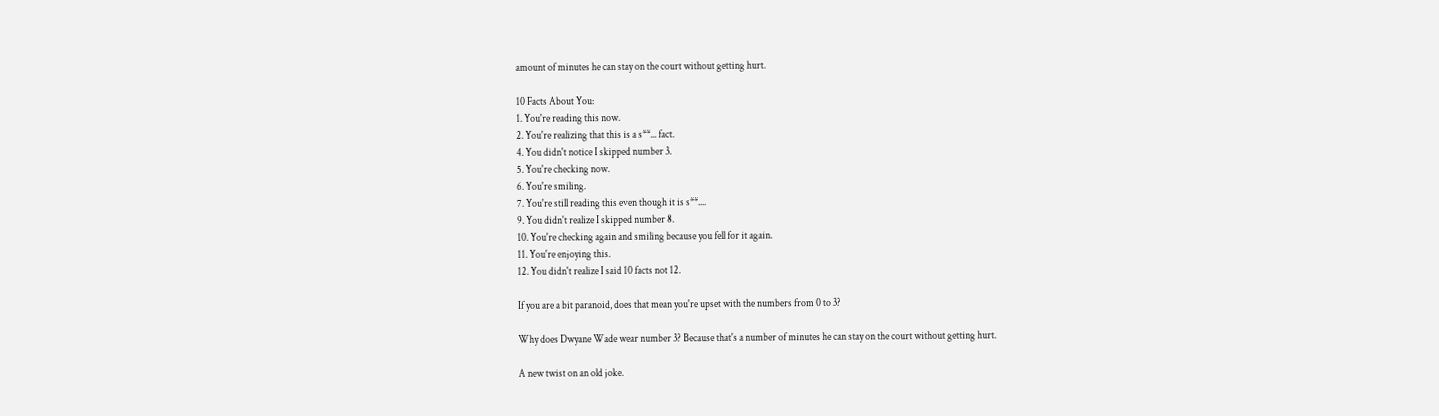amount of minutes he can stay on the court without getting hurt.

10 Facts About You:
1. You're reading this now.
2. You're realizing that this is a s**... fact.
4. You didn't notice I skipped number 3.
5. You're checking now.
6. You're smiling.
7. You're still reading this even though it is s**....
9. You didn't realize I skipped number 8.
10. You're checking again and smiling because you fell for it again.
11. You're enjoying this.
12. You didn't realize I said 10 facts not 12.

If you are a bit paranoid, does that mean you're upset with the numbers from 0 to 3?

Why does Dwyane Wade wear number 3? Because that's a number of minutes he can stay on the court without getting hurt.

A new twist on an old joke.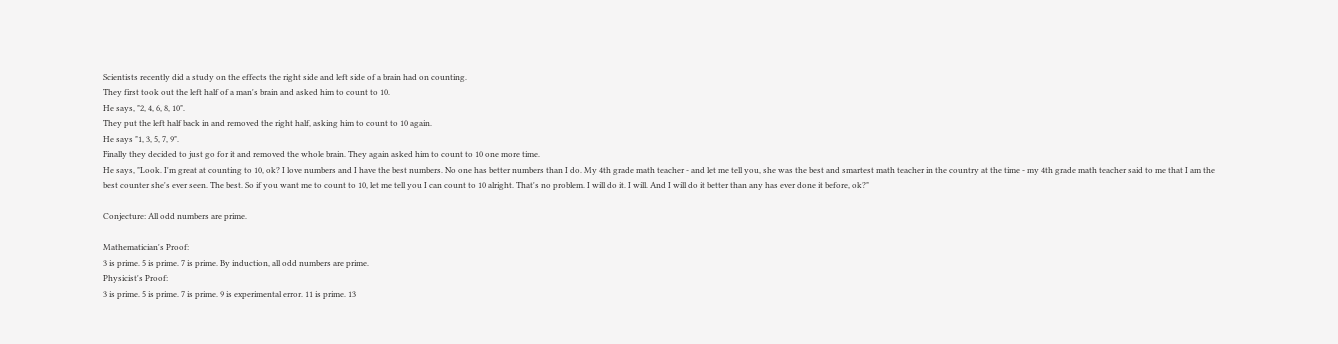Scientists recently did a study on the effects the right side and left side of a brain had on counting.
They first took out the left half of a man's brain and asked him to count to 10.
He says, "2, 4, 6, 8, 10".
They put the left half back in and removed the right half, asking him to count to 10 again.
He says "1, 3, 5, 7, 9".
Finally they decided to just go for it and removed the whole brain. They again asked him to count to 10 one more time.
He says, "Look. I'm great at counting to 10, ok? I love numbers and I have the best numbers. No one has better numbers than I do. My 4th grade math teacher - and let me tell you, she was the best and smartest math teacher in the country at the time - my 4th grade math teacher said to me that I am the best counter she's ever seen. The best. So if you want me to count to 10, let me tell you I can count to 10 alright. That's no problem. I will do it. I will. And I will do it better than any has ever done it before, ok?"

Conjecture: All odd numbers are prime.

Mathematician's Proof:
3 is prime. 5 is prime. 7 is prime. By induction, all odd numbers are prime.
Physicist's Proof:
3 is prime. 5 is prime. 7 is prime. 9 is experimental error. 11 is prime. 13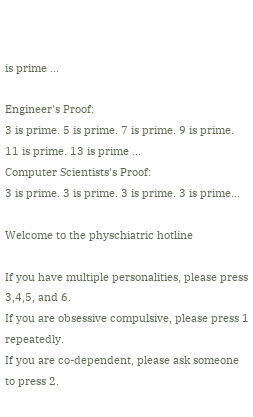is prime ...

Engineer's Proof:
3 is prime. 5 is prime. 7 is prime. 9 is prime. 11 is prime. 13 is prime ...
Computer Scientists's Proof:
3 is prime. 3 is prime. 3 is prime. 3 is prime...

Welcome to the physchiatric hotline

If you have multiple personalities, please press 3,4,5, and 6.
If you are obsessive compulsive, please press 1 repeatedly.
If you are co-dependent, please ask someone to press 2.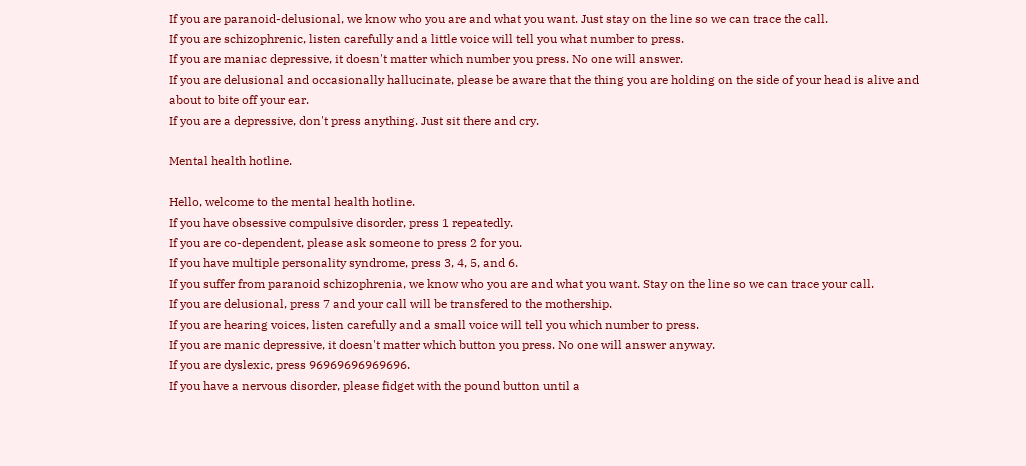If you are paranoid-delusional, we know who you are and what you want. Just stay on the line so we can trace the call.
If you are schizophrenic, listen carefully and a little voice will tell you what number to press.
If you are maniac depressive, it doesn't matter which number you press. No one will answer.
If you are delusional and occasionally hallucinate, please be aware that the thing you are holding on the side of your head is alive and about to bite off your ear.
If you are a depressive, don't press anything. Just sit there and cry.

Mental health hotline.

Hello, welcome to the mental health hotline.
If you have obsessive compulsive disorder, press 1 repeatedly.
If you are co-dependent, please ask someone to press 2 for you.
If you have multiple personality syndrome, press 3, 4, 5, and 6.
If you suffer from paranoid schizophrenia, we know who you are and what you want. Stay on the line so we can trace your call.
If you are delusional, press 7 and your call will be transfered to the mothership.
If you are hearing voices, listen carefully and a small voice will tell you which number to press.
If you are manic depressive, it doesn't matter which button you press. No one will answer anyway.
If you are dyslexic, press 96969696969696.
If you have a nervous disorder, please fidget with the pound button until a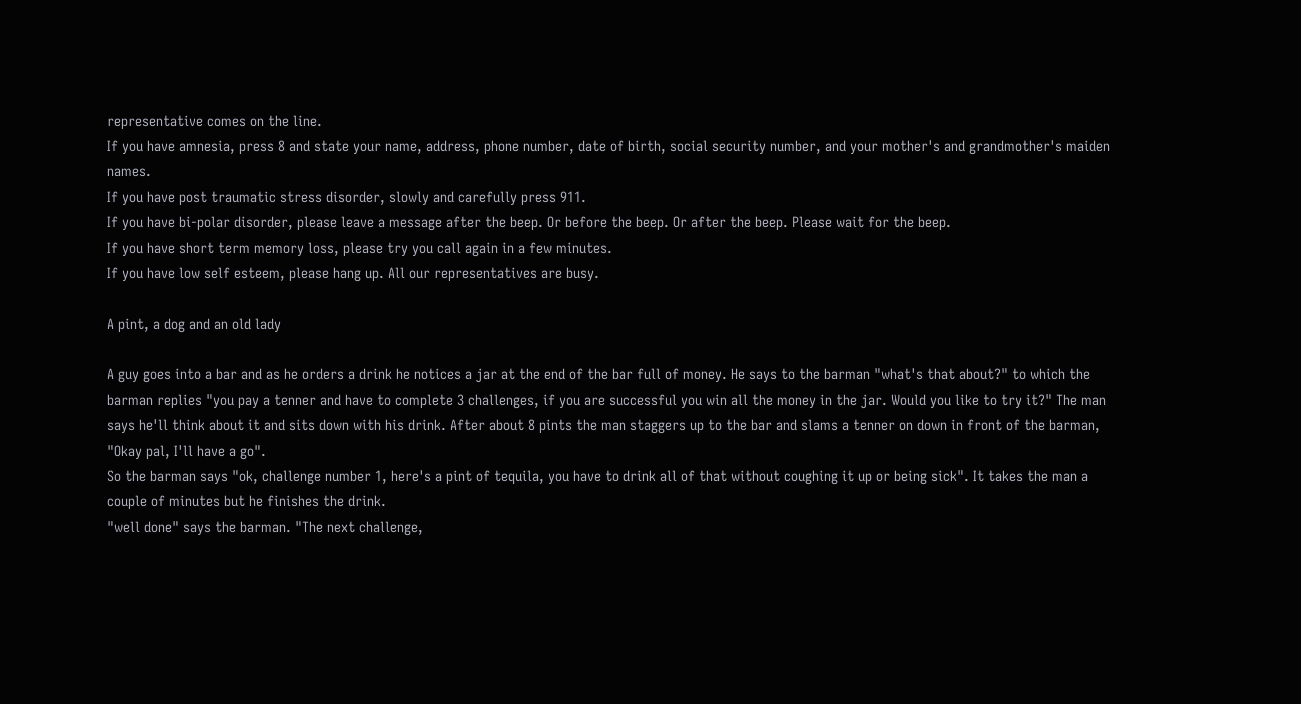representative comes on the line.
If you have amnesia, press 8 and state your name, address, phone number, date of birth, social security number, and your mother's and grandmother's maiden names.
If you have post traumatic stress disorder, slowly and carefully press 911.
If you have bi-polar disorder, please leave a message after the beep. Or before the beep. Or after the beep. Please wait for the beep.
If you have short term memory loss, please try you call again in a few minutes.
If you have low self esteem, please hang up. All our representatives are busy.

A pint, a dog and an old lady

A guy goes into a bar and as he orders a drink he notices a jar at the end of the bar full of money. He says to the barman "what's that about?" to which the barman replies "you pay a tenner and have to complete 3 challenges, if you are successful you win all the money in the jar. Would you like to try it?" The man says he'll think about it and sits down with his drink. After about 8 pints the man staggers up to the bar and slams a tenner on down in front of the barman, "Okay pal, I'll have a go".
So the barman says "ok, challenge number 1, here's a pint of tequila, you have to drink all of that without coughing it up or being sick". It takes the man a couple of minutes but he finishes the drink.
"well done" says the barman. "The next challenge,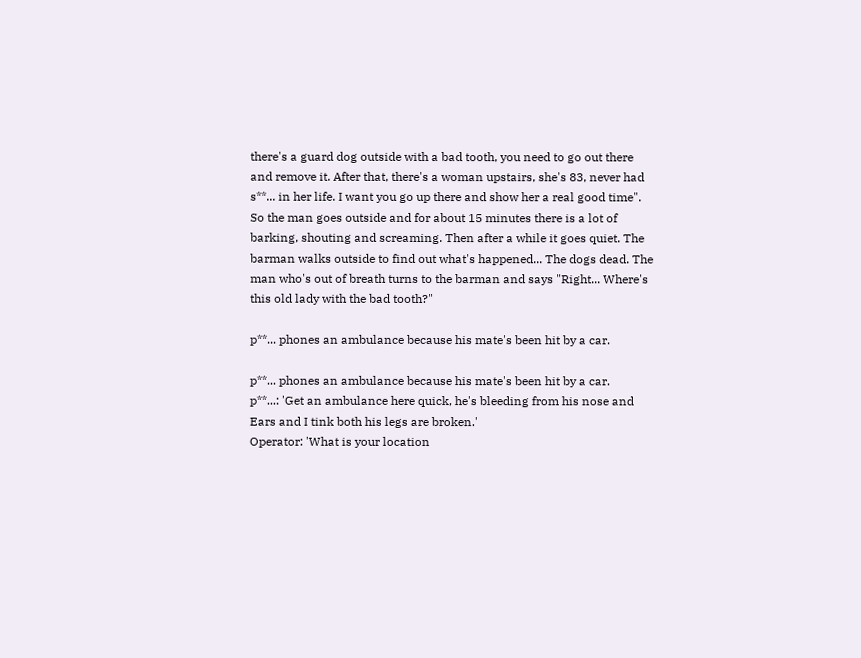there's a guard dog outside with a bad tooth, you need to go out there and remove it. After that, there's a woman upstairs, she's 83, never had s**... in her life. I want you go up there and show her a real good time".
So the man goes outside and for about 15 minutes there is a lot of barking, shouting and screaming. Then after a while it goes quiet. The barman walks outside to find out what's happened... The dogs dead. The man who's out of breath turns to the barman and says "Right... Where's this old lady with the bad tooth?"

p**... phones an ambulance because his mate's been hit by a car.

p**... phones an ambulance because his mate's been hit by a car.
p**...: 'Get an ambulance here quick, he's bleeding from his nose and
Ears and I tink both his legs are broken.'
Operator: 'What is your location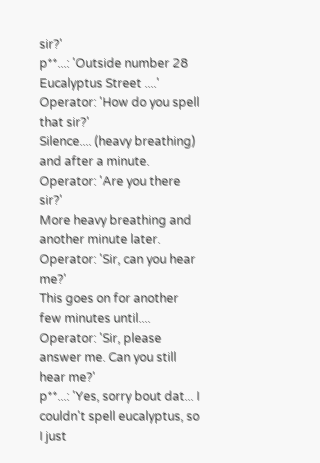sir?'
p**...: 'Outside number 28 Eucalyptus Street ....'
Operator: 'How do you spell that sir?'
Silence.... (heavy breathing) and after a minute.
Operator: 'Are you there sir?'
More heavy breathing and another minute later.
Operator: 'Sir, can you hear me?'
This goes on for another few minutes until....
Operator: 'Sir, please answer me. Can you still hear me?'
p**...: 'Yes, sorry bout dat... I couldn't spell eucalyptus, so I just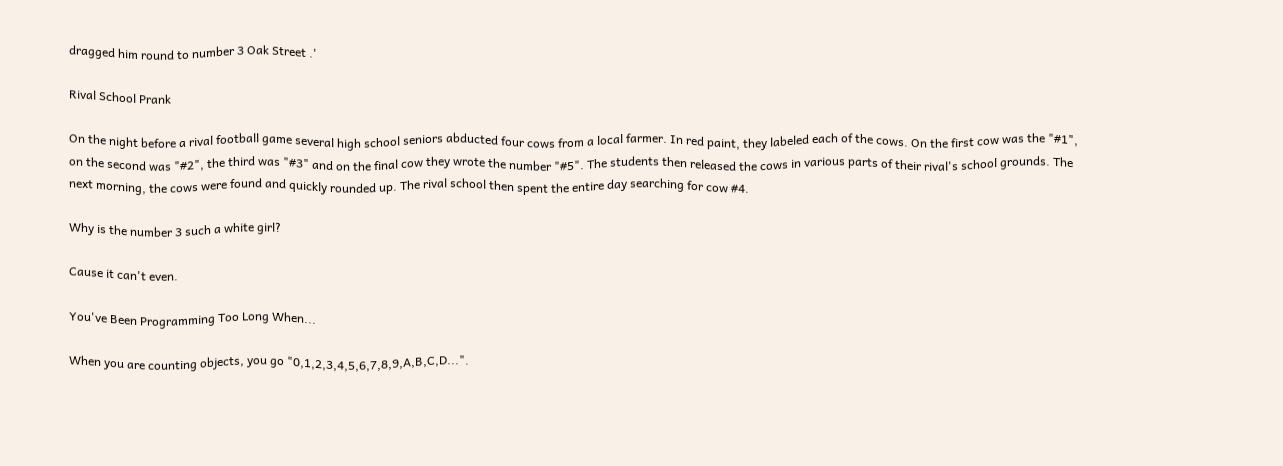dragged him round to number 3 Oak Street .'

Rival School Prank

On the night before a rival football game several high school seniors abducted four cows from a local farmer. In red paint, they labeled each of the cows. On the first cow was the "#1", on the second was "#2", the third was "#3" and on the final cow they wrote the number "#5". The students then released the cows in various parts of their rival's school grounds. The next morning, the cows were found and quickly rounded up. The rival school then spent the entire day searching for cow #4.

Why is the number 3 such a white girl?

Cause it can't even.

You've Been Programming Too Long When...

When you are counting objects, you go "0,1,2,3,4,5,6,7,8,9,A,B,C,D...".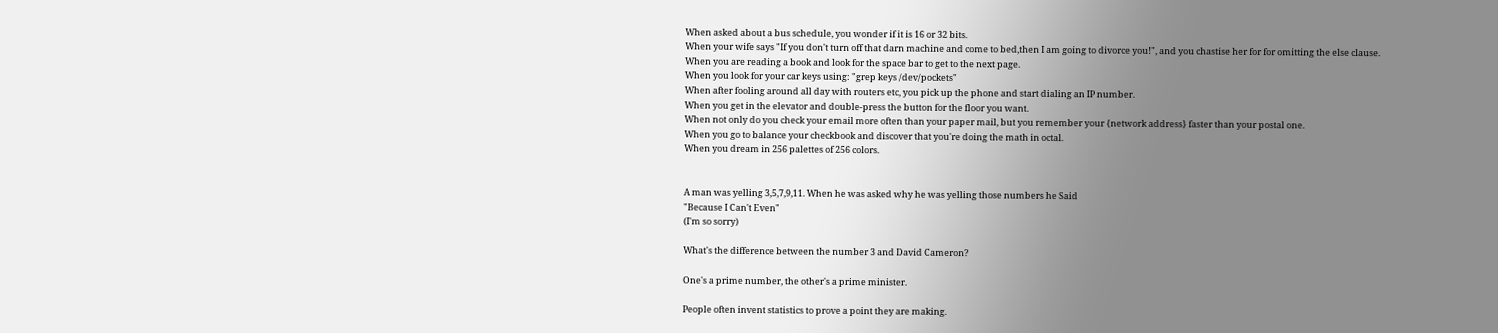When asked about a bus schedule, you wonder if it is 16 or 32 bits.
When your wife says "If you don't turn off that darn machine and come to bed,then I am going to divorce you!", and you chastise her for for omitting the else clause.
When you are reading a book and look for the space bar to get to the next page.
When you look for your car keys using: "grep keys /dev/pockets"
When after fooling around all day with routers etc, you pick up the phone and start dialing an IP number.
When you get in the elevator and double-press the button for the floor you want.
When not only do you check your email more often than your paper mail, but you remember your {network address} faster than your postal one.
When you go to balance your checkbook and discover that you're doing the math in octal.
When you dream in 256 palettes of 256 colors.


A man was yelling 3,5,7,9,11. When he was asked why he was yelling those numbers he Said
"Because I Can't Even"
(I'm so sorry)

What's the difference between the number 3 and David Cameron?

One's a prime number, the other's a prime minister.

People often invent statistics to prove a point they are making.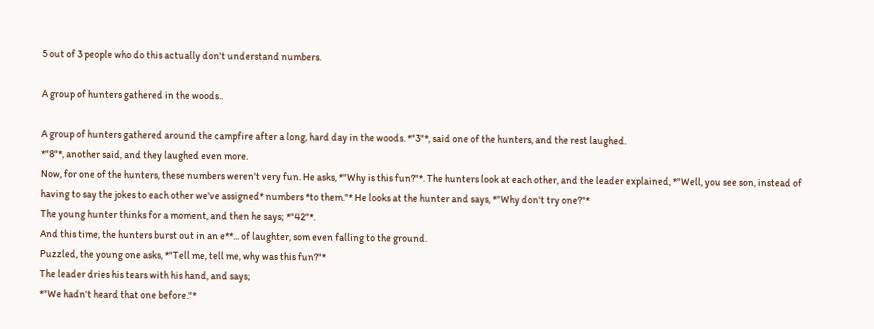5 out of 3 people who do this actually don't understand numbers.

A group of hunters gathered in the woods..

A group of hunters gathered around the campfire after a long, hard day in the woods. *"3"*, said one of the hunters, and the rest laughed.
*"8"*, another said, and they laughed even more.
Now, for one of the hunters, these numbers weren't very fun. He asks, *"Why is this fun?"*. The hunters look at each other, and the leader explained, *"Well, you see son, instead of having to say the jokes to each other we've assigned* numbers *to them."* He looks at the hunter and says, *"Why don't try one?"*
The young hunter thinks for a moment, and then he says; *"42"*.
And this time, the hunters burst out in an e**... of laughter, som even falling to the ground.
Puzzled, the young one asks, *"Tell me, tell me, why was this fun?"*
The leader dries his tears with his hand, and says;
*"We hadn't heard that one before."*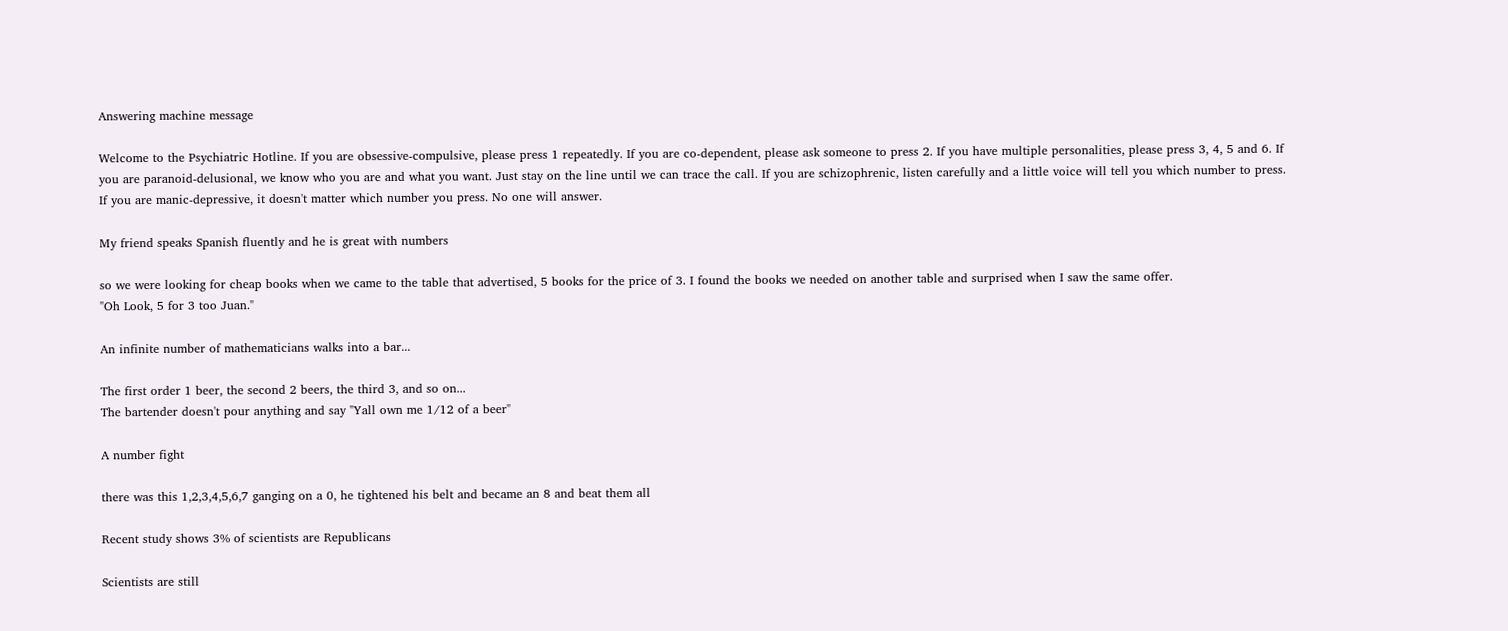Answering machine message

Welcome to the Psychiatric Hotline. If you are obsessive-compulsive, please press 1 repeatedly. If you are co-dependent, please ask someone to press 2. If you have multiple personalities, please press 3, 4, 5 and 6. If you are paranoid-delusional, we know who you are and what you want. Just stay on the line until we can trace the call. If you are schizophrenic, listen carefully and a little voice will tell you which number to press. If you are manic-depressive, it doesn't matter which number you press. No one will answer.

My friend speaks Spanish fluently and he is great with numbers

so we were looking for cheap books when we came to the table that advertised, 5 books for the price of 3. I found the books we needed on another table and surprised when I saw the same offer.
"Oh Look, 5 for 3 too Juan."

An infinite number of mathematicians walks into a bar...

The first order 1 beer, the second 2 beers, the third 3, and so on...
The bartender doesn't pour anything and say "Yall own me 1/12 of a beer"

A number fight

there was this 1,2,3,4,5,6,7 ganging on a 0, he tightened his belt and became an 8 and beat them all

Recent study shows 3% of scientists are Republicans

Scientists are still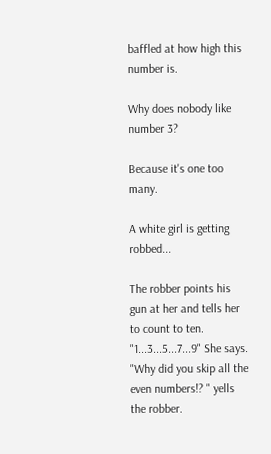baffled at how high this number is.

Why does nobody like number 3?

Because it's one too many.

A white girl is getting robbed...

The robber points his gun at her and tells her to count to ten.
"1...3...5...7...9" She says.
"Why did you skip all the even numbers!? " yells the robber.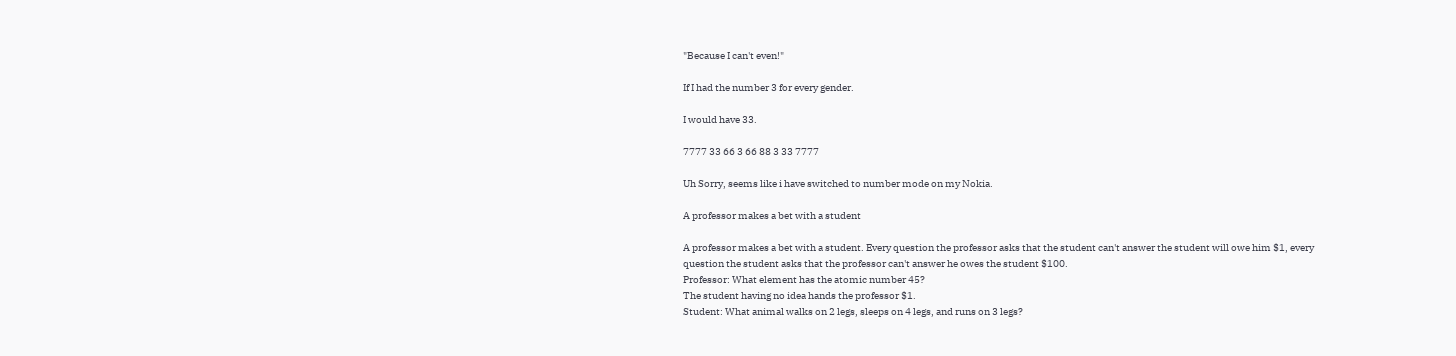"Because I can't even!"

If I had the number 3 for every gender.

I would have 33.

7777 33 66 3 66 88 3 33 7777

Uh Sorry, seems like i have switched to number mode on my Nokia.

A professor makes a bet with a student

A professor makes a bet with a student. Every question the professor asks that the student can't answer the student will owe him $1, every question the student asks that the professor can't answer he owes the student $100.
Professor: What element has the atomic number 45?
The student having no idea hands the professor $1.
Student: What animal walks on 2 legs, sleeps on 4 legs, and runs on 3 legs?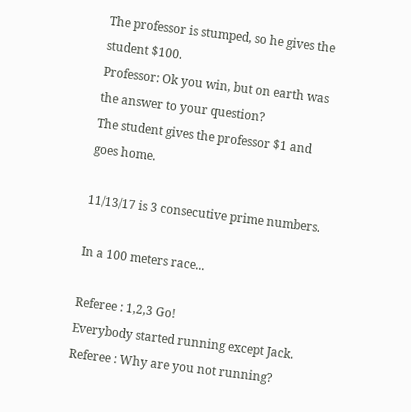The professor is stumped, so he gives the student $100.
Professor: Ok you win, but on earth was the answer to your question?
The student gives the professor $1 and goes home.

11/13/17 is 3 consecutive prime numbers.

In a 100 meters race...

Referee : 1,2,3 Go!
Everybody started running except Jack.
Referee : Why are you not running?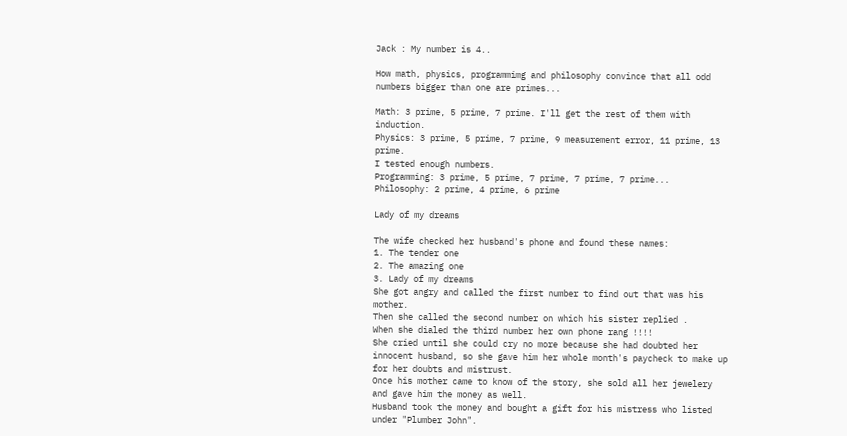Jack : My number is 4..

How math, physics, programmimg and philosophy convince that all odd numbers bigger than one are primes...

Math: 3 prime, 5 prime, 7 prime. I'll get the rest of them with induction.
Physics: 3 prime, 5 prime, 7 prime, 9 measurement error, 11 prime, 13 prime.
I tested enough numbers.
Programming: 3 prime, 5 prime, 7 prime, 7 prime, 7 prime...
Philosophy: 2 prime, 4 prime, 6 prime

Lady of my dreams

The wife checked her husband's phone and found these names:
1. The tender one
2. The amazing one
3. Lady of my dreams
She got angry and called the first number to find out that was his mother.
Then she called the second number on which his sister replied .
When she dialed the third number her own phone rang !!!!
She cried until she could cry no more because she had doubted her innocent husband, so she gave him her whole month's paycheck to make up for her doubts and mistrust.
Once his mother came to know of the story, she sold all her jewelery and gave him the money as well.
Husband took the money and bought a gift for his mistress who listed under "Plumber John".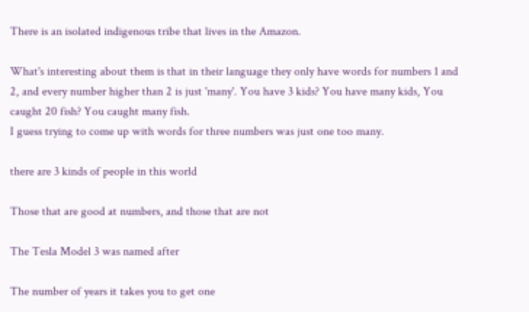There is an isolated indigenous tribe that lives in the Amazon.

What's interesting about them is that in their language they only have words for numbers 1 and 2, and every number higher than 2 is just 'many'. You have 3 kids? You have many kids, You caught 20 fish? You caught many fish.
I guess trying to come up with words for three numbers was just one too many.

there are 3 kinds of people in this world

Those that are good at numbers, and those that are not

The Tesla Model 3 was named after

The number of years it takes you to get one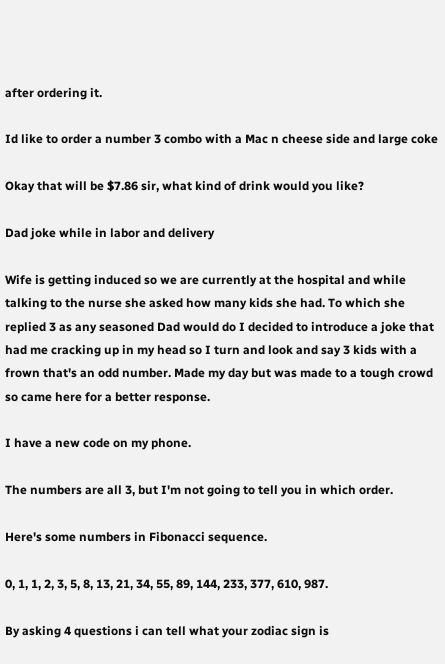after ordering it.

Id like to order a number 3 combo with a Mac n cheese side and large coke

Okay that will be $7.86 sir, what kind of drink would you like?

Dad joke while in labor and delivery

Wife is getting induced so we are currently at the hospital and while talking to the nurse she asked how many kids she had. To which she replied 3 as any seasoned Dad would do I decided to introduce a joke that had me cracking up in my head so I turn and look and say 3 kids with a frown that's an odd number. Made my day but was made to a tough crowd so came here for a better response.

I have a new code on my phone.

The numbers are all 3, but I'm not going to tell you in which order.

Here's some numbers in Fibonacci sequence.

0, 1, 1, 2, 3, 5, 8, 13, 21, 34, 55, 89, 144, 233, 377, 610, 987.

By asking 4 questions i can tell what your zodiac sign is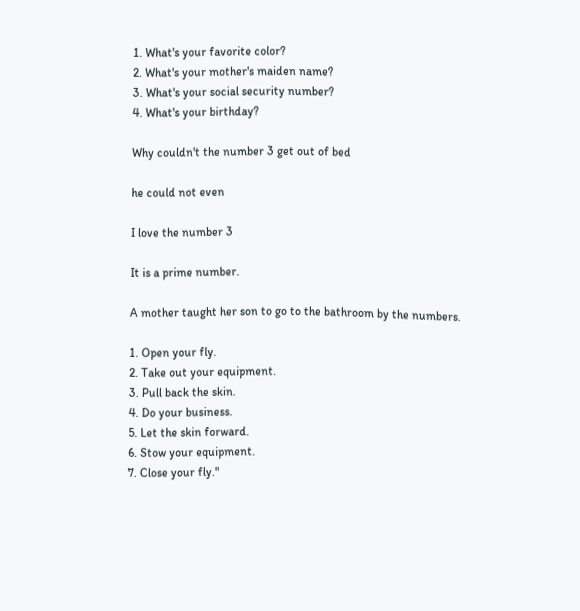1. What's your favorite color?
2. What's your mother's maiden name?
3. What's your social security number?
4. What's your birthday?

Why couldn't the number 3 get out of bed

he could not even

I love the number 3

It is a prime number.

A mother taught her son to go to the bathroom by the numbers.

1. Open your fly.
2. Take out your equipment.
3. Pull back the skin.
4. Do your business.
5. Let the skin forward.
6. Stow your equipment.
7. Close your fly."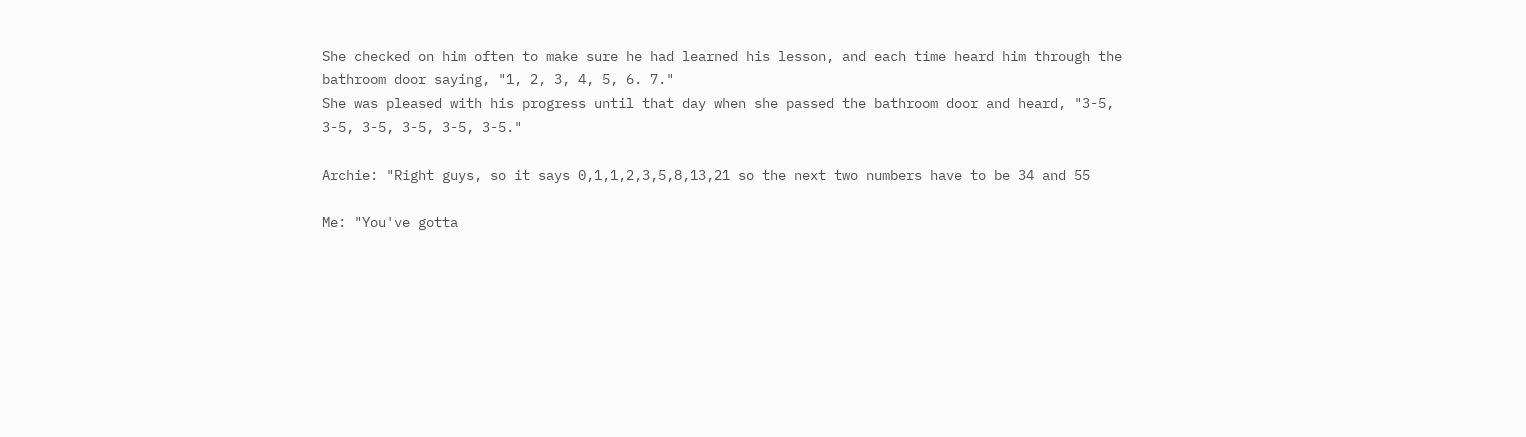She checked on him often to make sure he had learned his lesson, and each time heard him through the bathroom door saying, "1, 2, 3, 4, 5, 6. 7."
She was pleased with his progress until that day when she passed the bathroom door and heard, "3-5, 3-5, 3-5, 3-5, 3-5, 3-5."

Archie: "Right guys, so it says 0,1,1,2,3,5,8,13,21 so the next two numbers have to be 34 and 55

Me: "You've gotta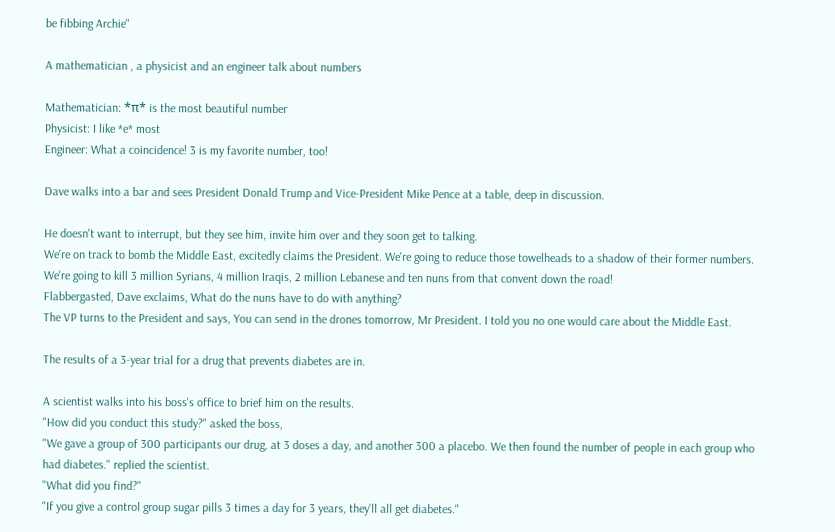be fibbing Archie"

A mathematician , a physicist and an engineer talk about numbers

Mathematician: *π* is the most beautiful number
Physicist: I like *e* most
Engineer: What a coincidence! 3 is my favorite number, too!

Dave walks into a bar and sees President Donald Trump and Vice-President Mike Pence at a table, deep in discussion.

He doesn't want to interrupt, but they see him, invite him over and they soon get to talking.
We're on track to bomb the Middle East, excitedly claims the President. We're going to reduce those towelheads to a shadow of their former numbers. We're going to kill 3 million Syrians, 4 million Iraqis, 2 million Lebanese and ten nuns from that convent down the road!
Flabbergasted, Dave exclaims, What do the nuns have to do with anything?
The VP turns to the President and says, You can send in the drones tomorrow, Mr President. I told you no one would care about the Middle East.

The results of a 3-year trial for a drug that prevents diabetes are in.

A scientist walks into his boss's office to brief him on the results.
"How did you conduct this study?" asked the boss,
"We gave a group of 300 participants our drug, at 3 doses a day, and another 300 a placebo. We then found the number of people in each group who had diabetes." replied the scientist.
"What did you find?"
"If you give a control group sugar pills 3 times a day for 3 years, they'll all get diabetes."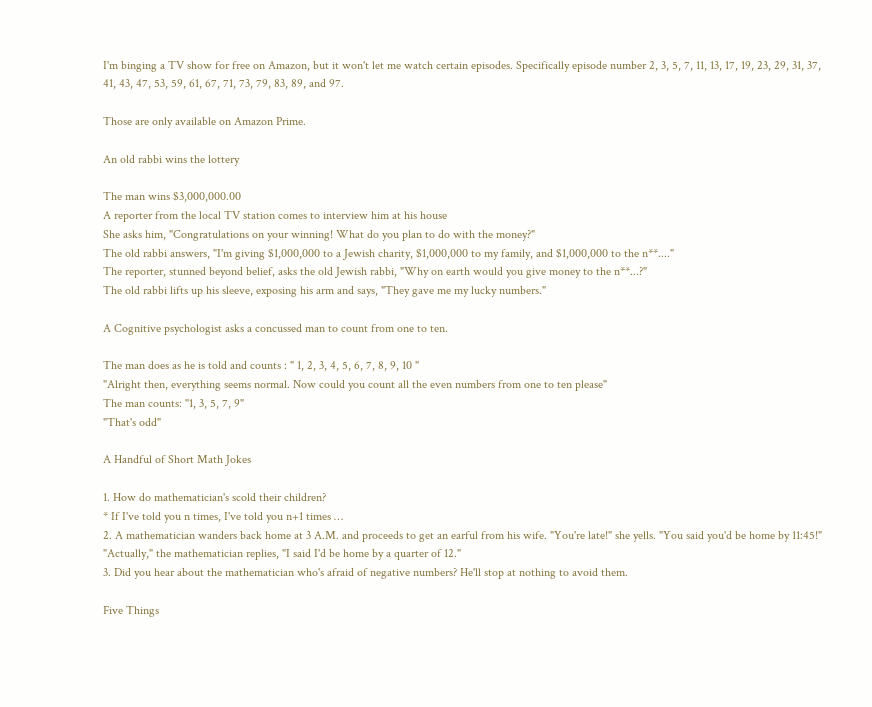I'm binging a TV show for free on Amazon, but it won't let me watch certain episodes. Specifically episode number 2, 3, 5, 7, 11, 13, 17, 19, 23, 29, 31, 37, 41, 43, 47, 53, 59, 61, 67, 71, 73, 79, 83, 89, and 97.

Those are only available on Amazon Prime.

An old rabbi wins the lottery

The man wins $3,000,000.00
A reporter from the local TV station comes to interview him at his house
She asks him, "Congratulations on your winning! What do you plan to do with the money?"
The old rabbi answers, "I'm giving $1,000,000 to a Jewish charity, $1,000,000 to my family, and $1,000,000 to the n**...."
The reporter, stunned beyond belief, asks the old Jewish rabbi, "Why on earth would you give money to the n**...?"
The old rabbi lifts up his sleeve, exposing his arm and says, "They gave me my lucky numbers."

A Cognitive psychologist asks a concussed man to count from one to ten.

The man does as he is told and counts : " 1, 2, 3, 4, 5, 6, 7, 8, 9, 10 "
"Alright then, everything seems normal. Now could you count all the even numbers from one to ten please"
The man counts: "1, 3, 5, 7, 9"
"That's odd"

A Handful of Short Math Jokes

1. How do mathematician's scold their children?
* If I've told you n times, I've told you n+1 times …
2. A mathematician wanders back home at 3 A.M. and proceeds to get an earful from his wife. "You're late!" she yells. "You said you'd be home by 11:45!" "Actually," the mathematician replies, "I said I'd be home by a quarter of 12."
3. Did you hear about the mathematician who's afraid of negative numbers? He'll stop at nothing to avoid them.

Five Things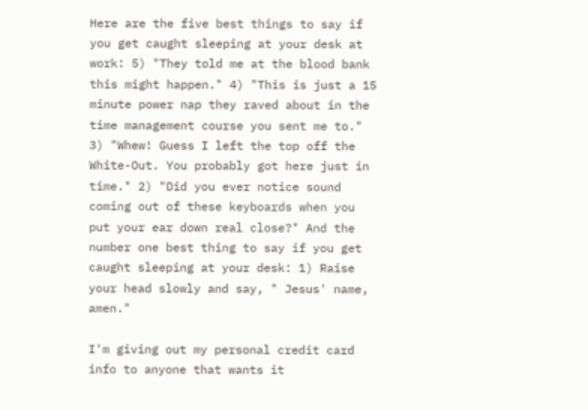Here are the five best things to say if you get caught sleeping at your desk at work: 5) "They told me at the blood bank this might happen." 4) "This is just a 15 minute power nap they raved about in the time management course you sent me to." 3) "Whew! Guess I left the top off the White-Out. You probably got here just in time." 2) "Did you ever notice sound coming out of these keyboards when you put your ear down real close?" And the number one best thing to say if you get caught sleeping at your desk: 1) Raise your head slowly and say, " Jesus' name, amen."

I'm giving out my personal credit card info to anyone that wants it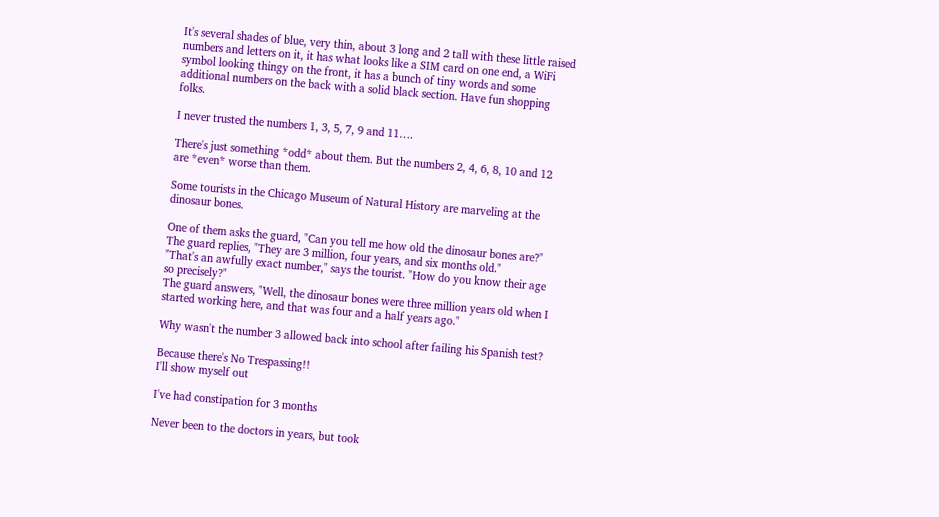It's several shades of blue, very thin, about 3 long and 2 tall with these little raised numbers and letters on it, it has what looks like a SIM card on one end, a WiFi symbol looking thingy on the front, it has a bunch of tiny words and some additional numbers on the back with a solid black section. Have fun shopping folks.

I never trusted the numbers 1, 3, 5, 7, 9 and 11….

There's just something *odd* about them. But the numbers 2, 4, 6, 8, 10 and 12 are *even* worse than them.

Some tourists in the Chicago Museum of Natural History are marveling at the dinosaur bones.

One of them asks the guard, "Can you tell me how old the dinosaur bones are?"
The guard replies, "They are 3 million, four years, and six months old."
"That's an awfully exact number," says the tourist. "How do you know their age so precisely?"
The guard answers, "Well, the dinosaur bones were three million years old when I started working here, and that was four and a half years ago."

Why wasn't the number 3 allowed back into school after failing his Spanish test?

Because there's No Trespassing!!
I'll show myself out

I've had constipation for 3 months

Never been to the doctors in years, but took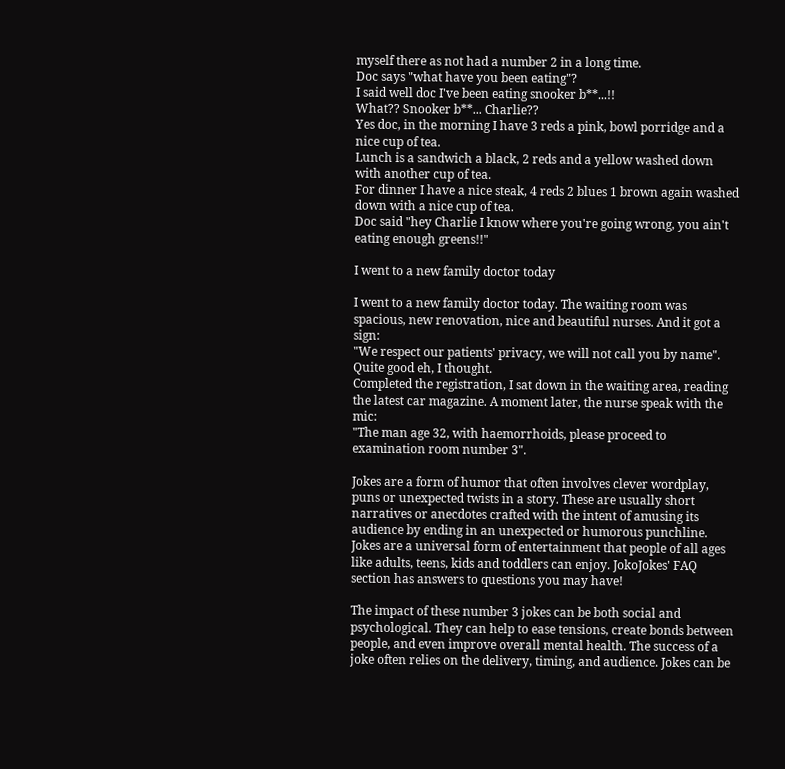myself there as not had a number 2 in a long time.
Doc says "what have you been eating"?
I said well doc I've been eating snooker b**...!!
What?? Snooker b**... Charlie??
Yes doc, in the morning I have 3 reds a pink, bowl porridge and a nice cup of tea.
Lunch is a sandwich a black, 2 reds and a yellow washed down with another cup of tea.
For dinner I have a nice steak, 4 reds 2 blues 1 brown again washed down with a nice cup of tea.
Doc said "hey Charlie I know where you're going wrong, you ain't eating enough greens!!"

I went to a new family doctor today

I went to a new family doctor today. The waiting room was spacious, new renovation, nice and beautiful nurses. And it got a sign:
"We respect our patients' privacy, we will not call you by name".
Quite good eh, I thought.
Completed the registration, I sat down in the waiting area, reading the latest car magazine. A moment later, the nurse speak with the mic:
"The man age 32, with haemorrhoids, please proceed to examination room number 3".

Jokes are a form of humor that often involves clever wordplay, puns or unexpected twists in a story. These are usually short narratives or anecdotes crafted with the intent of amusing its audience by ending in an unexpected or humorous punchline. Jokes are a universal form of entertainment that people of all ages like adults, teens, kids and toddlers can enjoy. JokoJokes' FAQ section has answers to questions you may have!

The impact of these number 3 jokes can be both social and psychological. They can help to ease tensions, create bonds between people, and even improve overall mental health. The success of a joke often relies on the delivery, timing, and audience. Jokes can be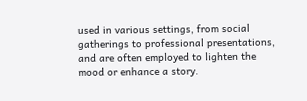used in various settings, from social gatherings to professional presentations, and are often employed to lighten the mood or enhance a story.